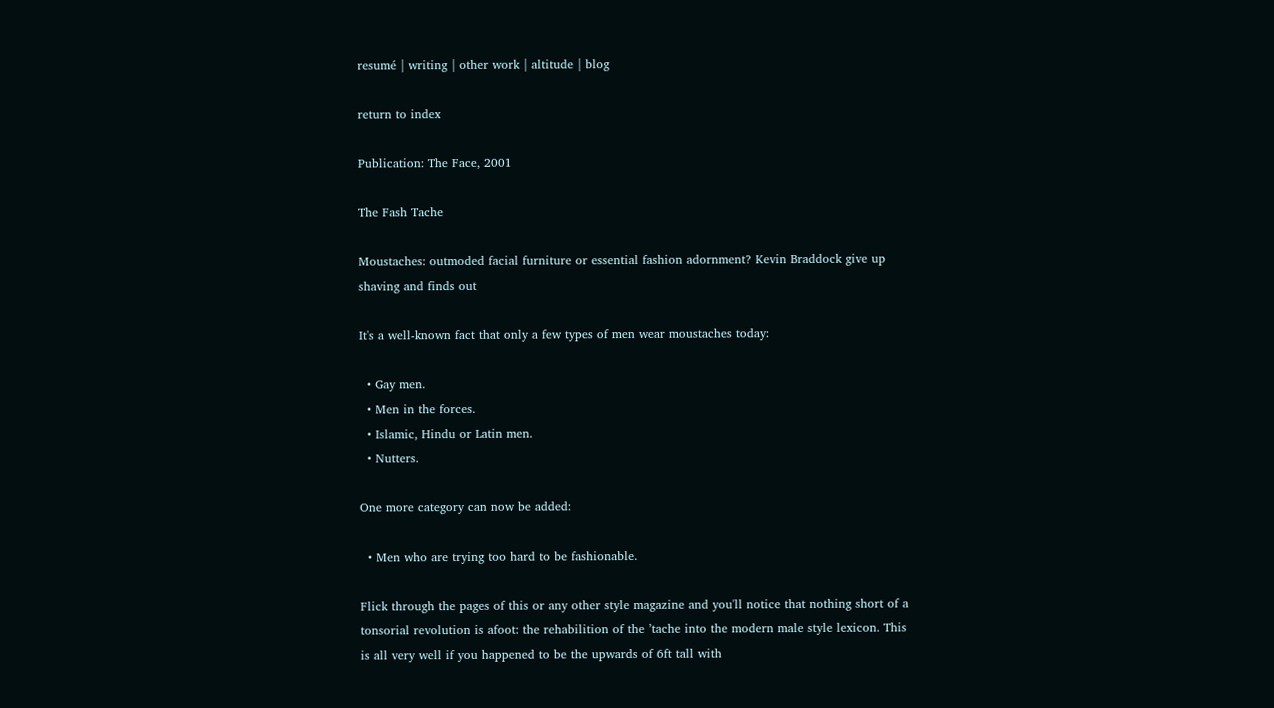resumé | writing | other work | altitude | blog

return to index

Publication: The Face, 2001

The Fash Tache

Moustaches: outmoded facial furniture or essential fashion adornment? Kevin Braddock give up shaving and finds out

It's a well-known fact that only a few types of men wear moustaches today:

  • Gay men.
  • Men in the forces.
  • Islamic, Hindu or Latin men.
  • Nutters.

One more category can now be added:

  • Men who are trying too hard to be fashionable.

Flick through the pages of this or any other style magazine and you'll notice that nothing short of a tonsorial revolution is afoot: the rehabilition of the ’tache into the modern male style lexicon. This is all very well if you happened to be the upwards of 6ft tall with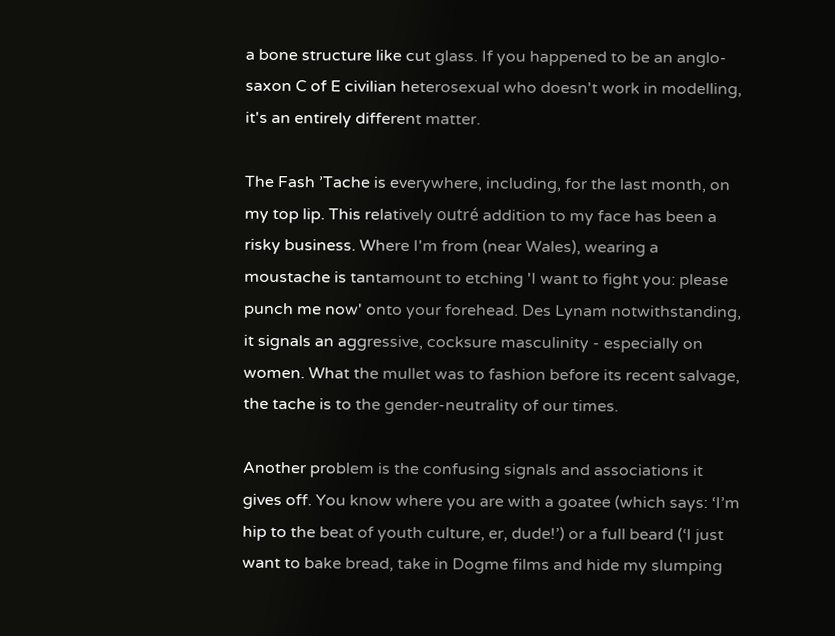a bone structure like cut glass. If you happened to be an anglo-saxon C of E civilian heterosexual who doesn't work in modelling, it's an entirely different matter.

The Fash ’Tache is everywhere, including, for the last month, on my top lip. This relatively outré addition to my face has been a risky business. Where I'm from (near Wales), wearing a moustache is tantamount to etching 'I want to fight you: please punch me now' onto your forehead. Des Lynam notwithstanding, it signals an aggressive, cocksure masculinity - especially on women. What the mullet was to fashion before its recent salvage, the tache is to the gender-neutrality of our times.

Another problem is the confusing signals and associations it gives off. You know where you are with a goatee (which says: ‘I’m hip to the beat of youth culture, er, dude!’) or a full beard (‘I just want to bake bread, take in Dogme films and hide my slumping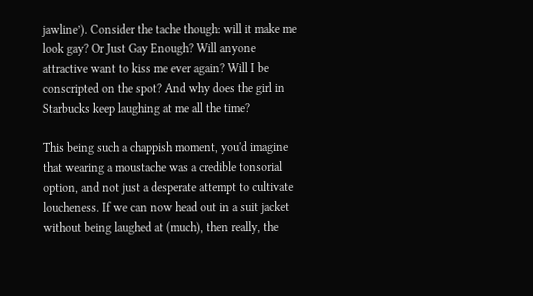jawline’). Consider the tache though: will it make me look gay? Or Just Gay Enough? Will anyone attractive want to kiss me ever again? Will I be conscripted on the spot? And why does the girl in Starbucks keep laughing at me all the time?

This being such a chappish moment, you'd imagine that wearing a moustache was a credible tonsorial option, and not just a desperate attempt to cultivate loucheness. If we can now head out in a suit jacket without being laughed at (much), then really, the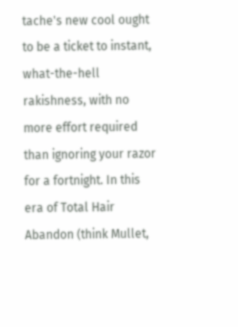tache's new cool ought to be a ticket to instant, what-the-hell rakishness, with no more effort required than ignoring your razor for a fortnight. In this era of Total Hair Abandon (think Mullet,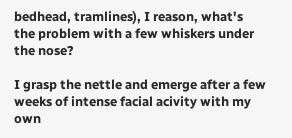bedhead, tramlines), I reason, what's the problem with a few whiskers under the nose?

I grasp the nettle and emerge after a few weeks of intense facial acivity with my own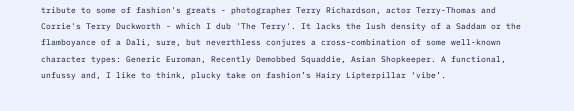tribute to some of fashion's greats - photographer Terry Richardson, actor Terry-Thomas and Corrie's Terry Duckworth - which I dub 'The Terry'. It lacks the lush density of a Saddam or the flamboyance of a Dali, sure, but neverthless conjures a cross-combination of some well-known character types: Generic Euroman, Recently Demobbed Squaddie, Asian Shopkeeper. A functional, unfussy and, I like to think, plucky take on fashion’s Hairy Lipterpillar ‘vibe’.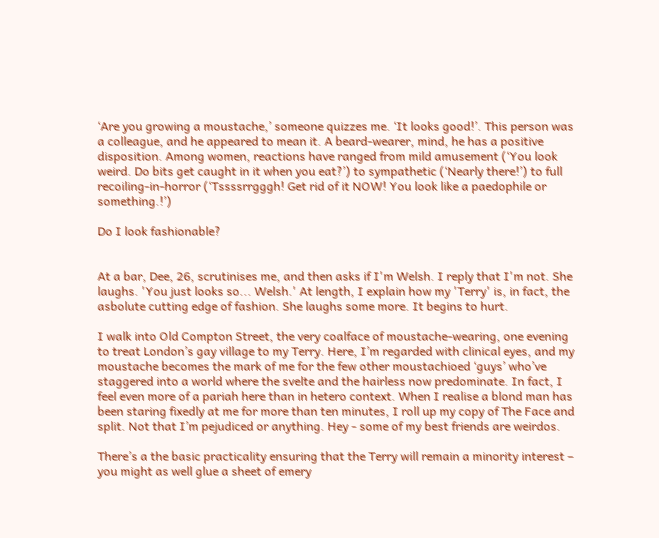‘Are you growing a moustache,’ someone quizzes me. ‘It looks good!’. This person was a colleague, and he appeared to mean it. A beard-wearer, mind, he has a positive disposition. Among women, reactions have ranged from mild amusement (‘You look weird. Do bits get caught in it when you eat?’) to sympathetic (‘Nearly there!’) to full recoiling-in-horror (‘Tssssrrgggh! Get rid of it NOW! You look like a paedophile or something.!’)

Do I look fashionable?


At a bar, Dee, 26, scrutinises me, and then asks if I'm Welsh. I reply that I'm not. She laughs. 'You just looks so... Welsh.' At length, I explain how my 'Terry' is, in fact, the asbolute cutting edge of fashion. She laughs some more. It begins to hurt.

I walk into Old Compton Street, the very coalface of moustache-wearing, one evening to treat London’s gay village to my Terry. Here, I’m regarded with clinical eyes, and my moustache becomes the mark of me for the few other moustachioed ‘guys’ who’ve staggered into a world where the svelte and the hairless now predominate. In fact, I feel even more of a pariah here than in hetero context. When I realise a blond man has been staring fixedly at me for more than ten minutes, I roll up my copy of The Face and split. Not that I’m pejudiced or anything. Hey - some of my best friends are weirdos.

There’s a the basic practicality ensuring that the Terry will remain a minority interest – you might as well glue a sheet of emery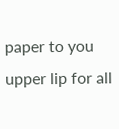paper to you upper lip for all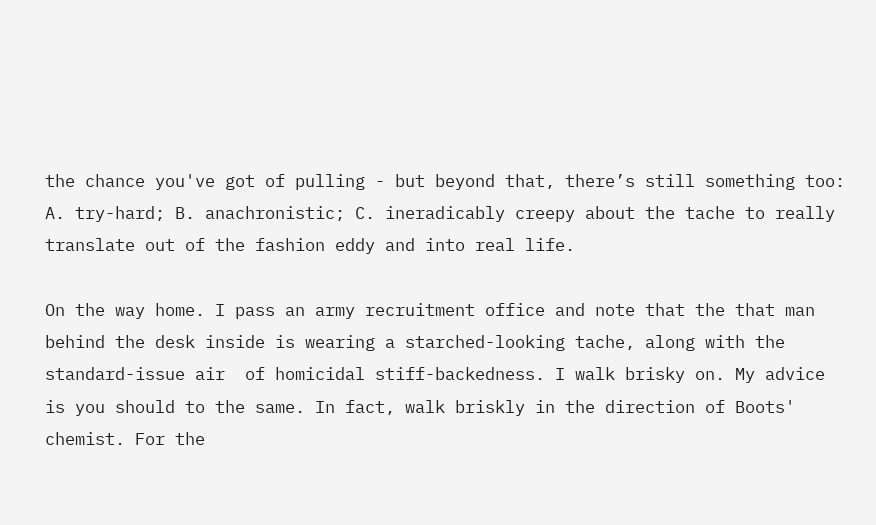the chance you've got of pulling - but beyond that, there’s still something too: A. try-hard; B. anachronistic; C. ineradicably creepy about the tache to really translate out of the fashion eddy and into real life.

On the way home. I pass an army recruitment office and note that the that man behind the desk inside is wearing a starched-looking tache, along with the standard-issue air  of homicidal stiff-backedness. I walk brisky on. My advice is you should to the same. In fact, walk briskly in the direction of Boots' chemist. For the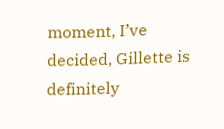moment, I’ve decided, Gillette is definitely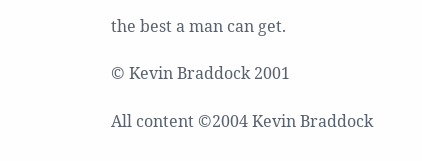the best a man can get.

© Kevin Braddock 2001

All content ©2004 Kevin Braddock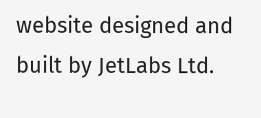website designed and built by JetLabs Ltd.